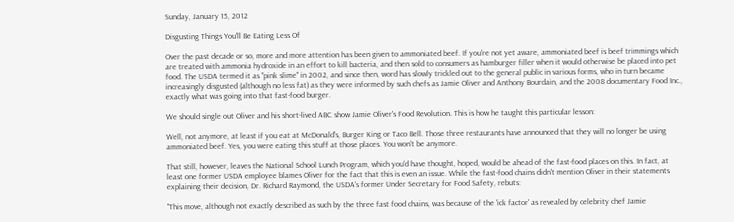Sunday, January 15, 2012

Disgusting Things You'll Be Eating Less Of

Over the past decade or so, more and more attention has been given to ammoniated beef. If you're not yet aware, ammoniated beef is beef trimmings which are treated with ammonia hydroxide in an effort to kill bacteria, and then sold to consumers as hamburger filler when it would otherwise be placed into pet food. The USDA termed it as "pink slime" in 2002, and since then, word has slowly trickled out to the general public in various forms, who in turn became increasingly disgusted (although no less fat) as they were informed by such chefs as Jamie Oliver and Anthony Bourdain, and the 2008 documentary Food Inc., exactly what was going into that fast-food burger.

We should single out Oliver and his short-lived ABC show Jamie Oliver's Food Revolution. This is how he taught this particular lesson:

Well, not anymore, at least if you eat at McDonald's, Burger King or Taco Bell. Those three restaurants have announced that they will no longer be using ammoniated beef. Yes, you were eating this stuff at those places. You won't be anymore.

That still, however, leaves the National School Lunch Program, which you'd have thought, hoped, would be ahead of the fast-food places on this. In fact, at least one former USDA employee blames Oliver for the fact that this is even an issue. While the fast-food chains didn't mention Oliver in their statements explaining their decision, Dr. Richard Raymond, the USDA's former Under Secretary for Food Safety, rebuts:

"This move, although not exactly described as such by the three fast food chains, was because of the 'ick factor' as revealed by celebrity chef Jamie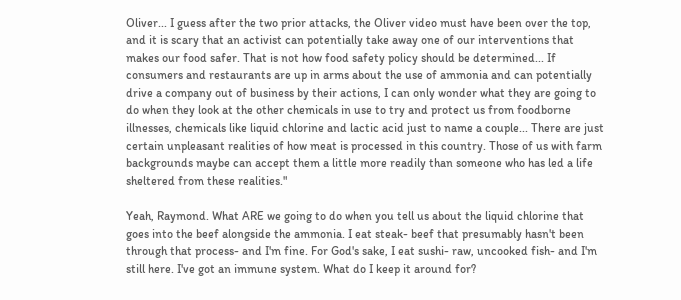Oliver... I guess after the two prior attacks, the Oliver video must have been over the top, and it is scary that an activist can potentially take away one of our interventions that makes our food safer. That is not how food safety policy should be determined... If consumers and restaurants are up in arms about the use of ammonia and can potentially drive a company out of business by their actions, I can only wonder what they are going to do when they look at the other chemicals in use to try and protect us from foodborne illnesses, chemicals like liquid chlorine and lactic acid just to name a couple... There are just certain unpleasant realities of how meat is processed in this country. Those of us with farm backgrounds maybe can accept them a little more readily than someone who has led a life sheltered from these realities."

Yeah, Raymond. What ARE we going to do when you tell us about the liquid chlorine that goes into the beef alongside the ammonia. I eat steak- beef that presumably hasn't been through that process- and I'm fine. For God's sake, I eat sushi- raw, uncooked fish- and I'm still here. I've got an immune system. What do I keep it around for?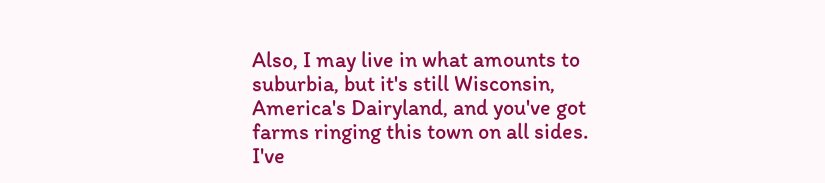Also, I may live in what amounts to suburbia, but it's still Wisconsin, America's Dairyland, and you've got farms ringing this town on all sides. I've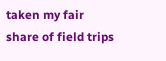taken my fair share of field trips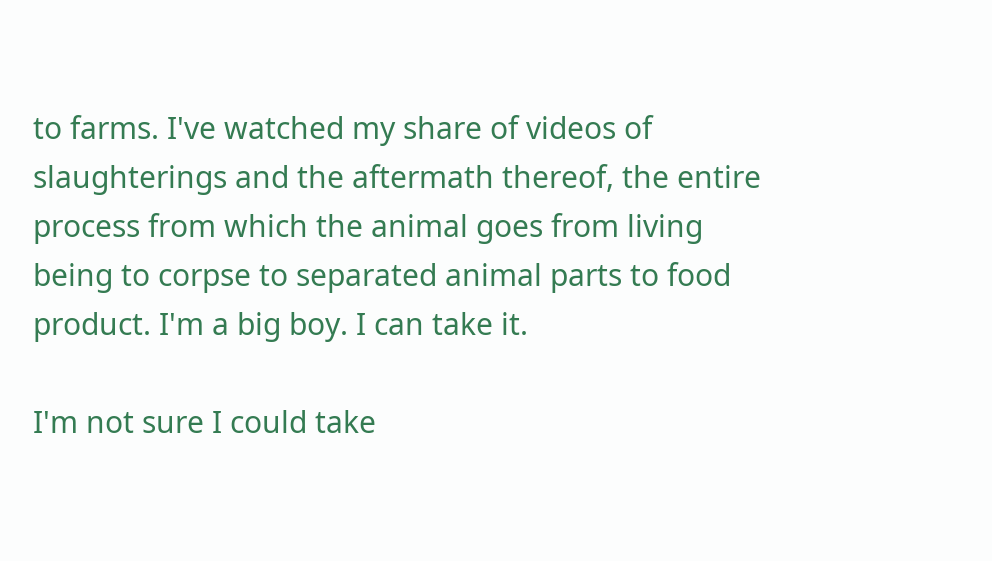to farms. I've watched my share of videos of slaughterings and the aftermath thereof, the entire process from which the animal goes from living being to corpse to separated animal parts to food product. I'm a big boy. I can take it.

I'm not sure I could take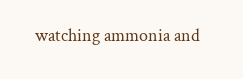watching ammonia and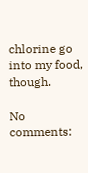chlorine go into my food, though.

No comments: